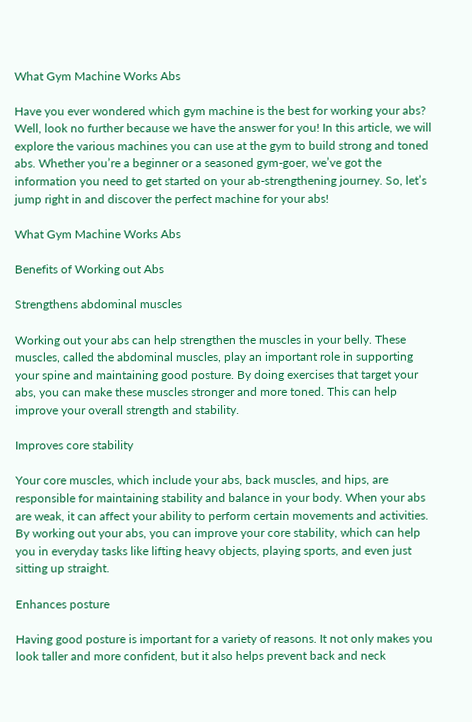What Gym Machine Works Abs

Have you ever wondered which gym machine is the best for working your abs? Well, look no further because we have the answer for you! In this article, we will explore the various machines you can use at the gym to build strong and toned abs. Whether you’re a beginner or a seasoned gym-goer, we’ve got the information you need to get started on your ab-strengthening journey. So, let’s jump right in and discover the perfect machine for your abs!

What Gym Machine Works Abs

Benefits of Working out Abs

Strengthens abdominal muscles

Working out your abs can help strengthen the muscles in your belly. These muscles, called the abdominal muscles, play an important role in supporting your spine and maintaining good posture. By doing exercises that target your abs, you can make these muscles stronger and more toned. This can help improve your overall strength and stability.

Improves core stability

Your core muscles, which include your abs, back muscles, and hips, are responsible for maintaining stability and balance in your body. When your abs are weak, it can affect your ability to perform certain movements and activities. By working out your abs, you can improve your core stability, which can help you in everyday tasks like lifting heavy objects, playing sports, and even just sitting up straight.

Enhances posture

Having good posture is important for a variety of reasons. It not only makes you look taller and more confident, but it also helps prevent back and neck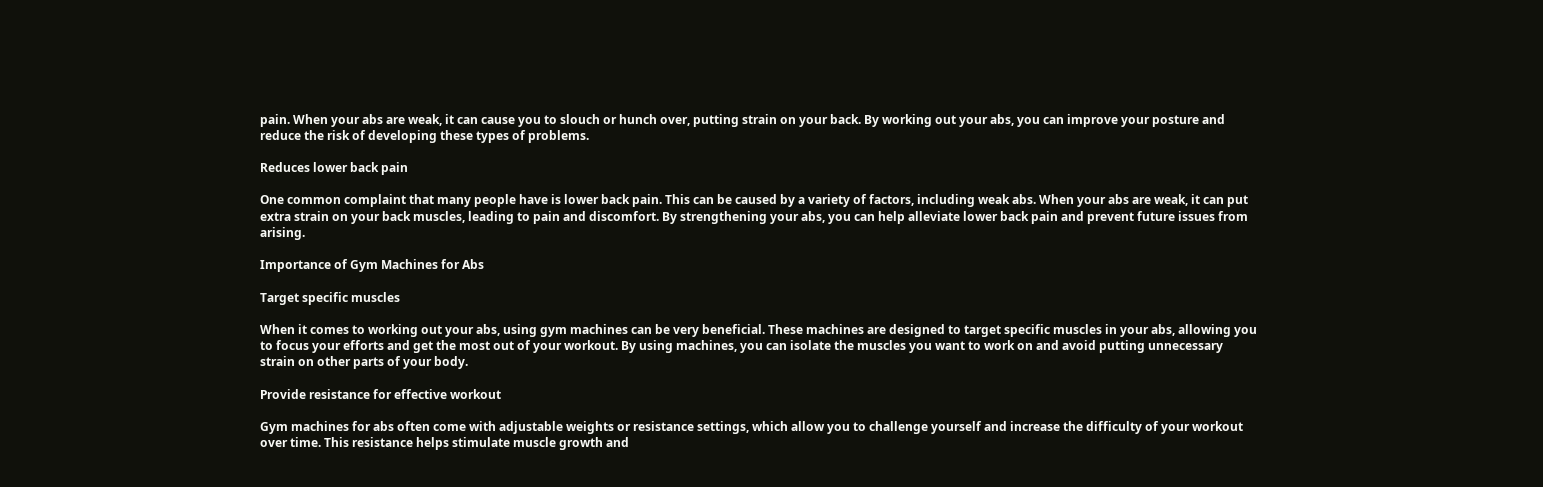pain. When your abs are weak, it can cause you to slouch or hunch over, putting strain on your back. By working out your abs, you can improve your posture and reduce the risk of developing these types of problems.

Reduces lower back pain

One common complaint that many people have is lower back pain. This can be caused by a variety of factors, including weak abs. When your abs are weak, it can put extra strain on your back muscles, leading to pain and discomfort. By strengthening your abs, you can help alleviate lower back pain and prevent future issues from arising.

Importance of Gym Machines for Abs

Target specific muscles

When it comes to working out your abs, using gym machines can be very beneficial. These machines are designed to target specific muscles in your abs, allowing you to focus your efforts and get the most out of your workout. By using machines, you can isolate the muscles you want to work on and avoid putting unnecessary strain on other parts of your body.

Provide resistance for effective workout

Gym machines for abs often come with adjustable weights or resistance settings, which allow you to challenge yourself and increase the difficulty of your workout over time. This resistance helps stimulate muscle growth and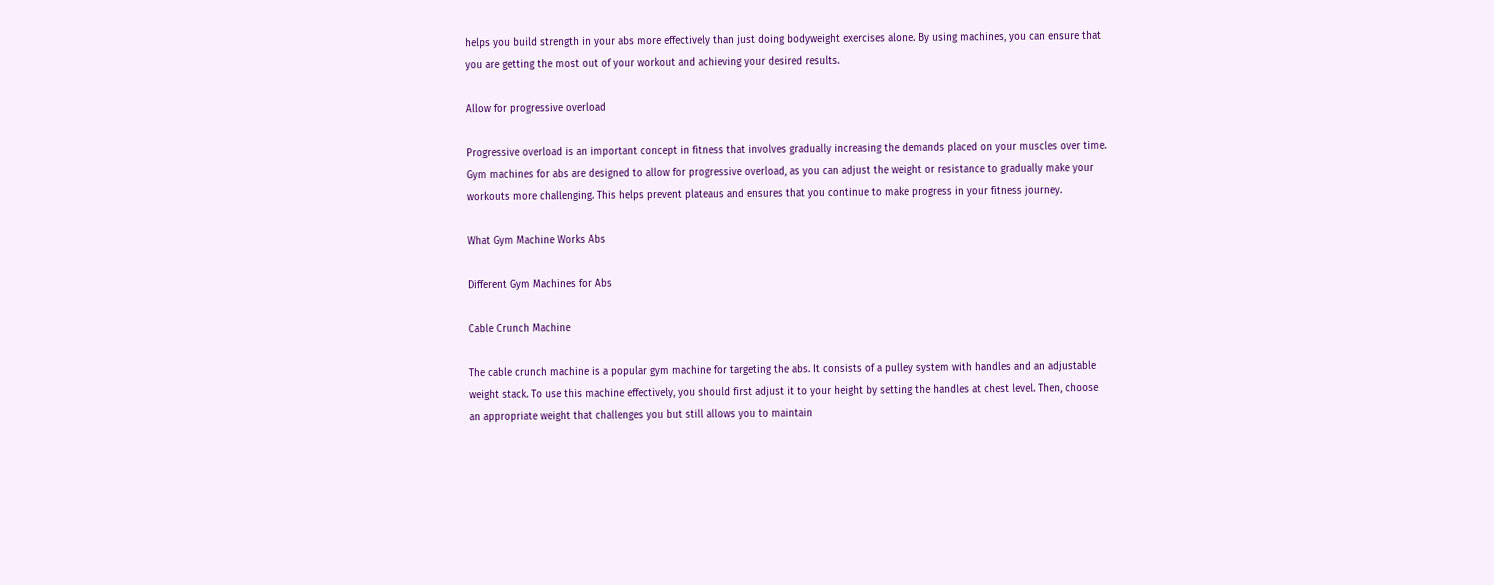helps you build strength in your abs more effectively than just doing bodyweight exercises alone. By using machines, you can ensure that you are getting the most out of your workout and achieving your desired results.

Allow for progressive overload

Progressive overload is an important concept in fitness that involves gradually increasing the demands placed on your muscles over time. Gym machines for abs are designed to allow for progressive overload, as you can adjust the weight or resistance to gradually make your workouts more challenging. This helps prevent plateaus and ensures that you continue to make progress in your fitness journey.

What Gym Machine Works Abs

Different Gym Machines for Abs

Cable Crunch Machine

The cable crunch machine is a popular gym machine for targeting the abs. It consists of a pulley system with handles and an adjustable weight stack. To use this machine effectively, you should first adjust it to your height by setting the handles at chest level. Then, choose an appropriate weight that challenges you but still allows you to maintain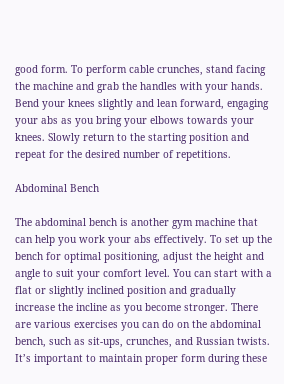good form. To perform cable crunches, stand facing the machine and grab the handles with your hands. Bend your knees slightly and lean forward, engaging your abs as you bring your elbows towards your knees. Slowly return to the starting position and repeat for the desired number of repetitions.

Abdominal Bench

The abdominal bench is another gym machine that can help you work your abs effectively. To set up the bench for optimal positioning, adjust the height and angle to suit your comfort level. You can start with a flat or slightly inclined position and gradually increase the incline as you become stronger. There are various exercises you can do on the abdominal bench, such as sit-ups, crunches, and Russian twists. It’s important to maintain proper form during these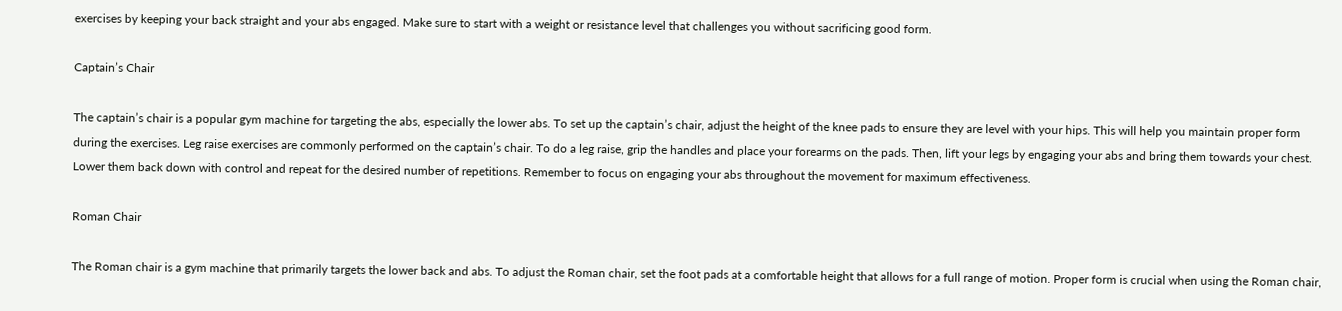exercises by keeping your back straight and your abs engaged. Make sure to start with a weight or resistance level that challenges you without sacrificing good form.

Captain’s Chair

The captain’s chair is a popular gym machine for targeting the abs, especially the lower abs. To set up the captain’s chair, adjust the height of the knee pads to ensure they are level with your hips. This will help you maintain proper form during the exercises. Leg raise exercises are commonly performed on the captain’s chair. To do a leg raise, grip the handles and place your forearms on the pads. Then, lift your legs by engaging your abs and bring them towards your chest. Lower them back down with control and repeat for the desired number of repetitions. Remember to focus on engaging your abs throughout the movement for maximum effectiveness.

Roman Chair

The Roman chair is a gym machine that primarily targets the lower back and abs. To adjust the Roman chair, set the foot pads at a comfortable height that allows for a full range of motion. Proper form is crucial when using the Roman chair,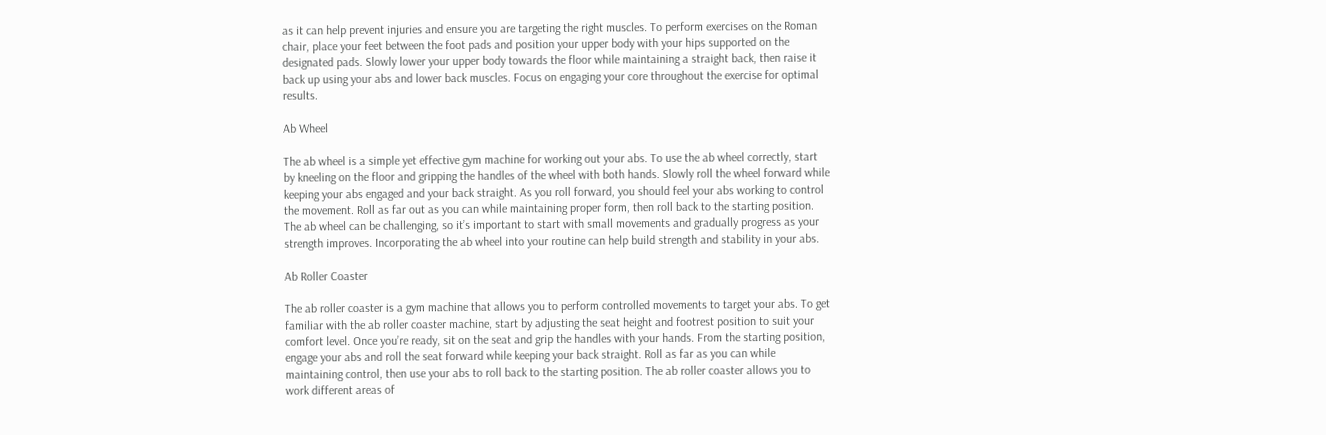as it can help prevent injuries and ensure you are targeting the right muscles. To perform exercises on the Roman chair, place your feet between the foot pads and position your upper body with your hips supported on the designated pads. Slowly lower your upper body towards the floor while maintaining a straight back, then raise it back up using your abs and lower back muscles. Focus on engaging your core throughout the exercise for optimal results.

Ab Wheel

The ab wheel is a simple yet effective gym machine for working out your abs. To use the ab wheel correctly, start by kneeling on the floor and gripping the handles of the wheel with both hands. Slowly roll the wheel forward while keeping your abs engaged and your back straight. As you roll forward, you should feel your abs working to control the movement. Roll as far out as you can while maintaining proper form, then roll back to the starting position. The ab wheel can be challenging, so it’s important to start with small movements and gradually progress as your strength improves. Incorporating the ab wheel into your routine can help build strength and stability in your abs.

Ab Roller Coaster

The ab roller coaster is a gym machine that allows you to perform controlled movements to target your abs. To get familiar with the ab roller coaster machine, start by adjusting the seat height and footrest position to suit your comfort level. Once you’re ready, sit on the seat and grip the handles with your hands. From the starting position, engage your abs and roll the seat forward while keeping your back straight. Roll as far as you can while maintaining control, then use your abs to roll back to the starting position. The ab roller coaster allows you to work different areas of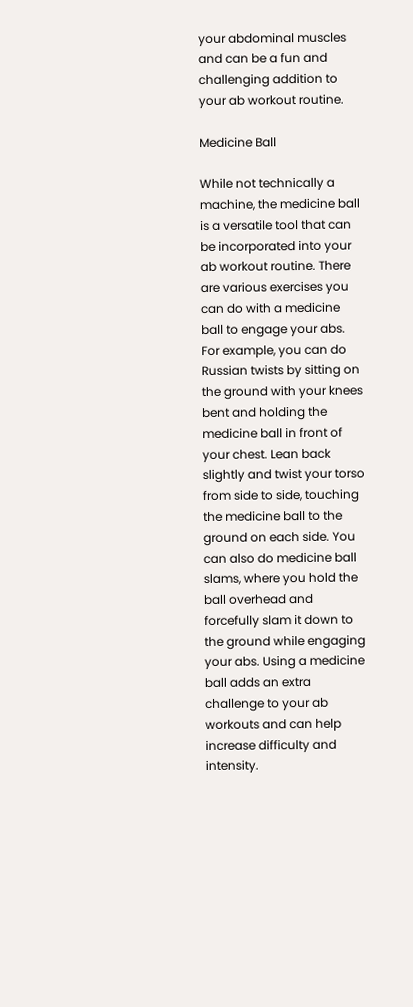your abdominal muscles and can be a fun and challenging addition to your ab workout routine.

Medicine Ball

While not technically a machine, the medicine ball is a versatile tool that can be incorporated into your ab workout routine. There are various exercises you can do with a medicine ball to engage your abs. For example, you can do Russian twists by sitting on the ground with your knees bent and holding the medicine ball in front of your chest. Lean back slightly and twist your torso from side to side, touching the medicine ball to the ground on each side. You can also do medicine ball slams, where you hold the ball overhead and forcefully slam it down to the ground while engaging your abs. Using a medicine ball adds an extra challenge to your ab workouts and can help increase difficulty and intensity.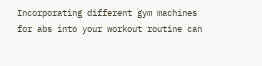Incorporating different gym machines for abs into your workout routine can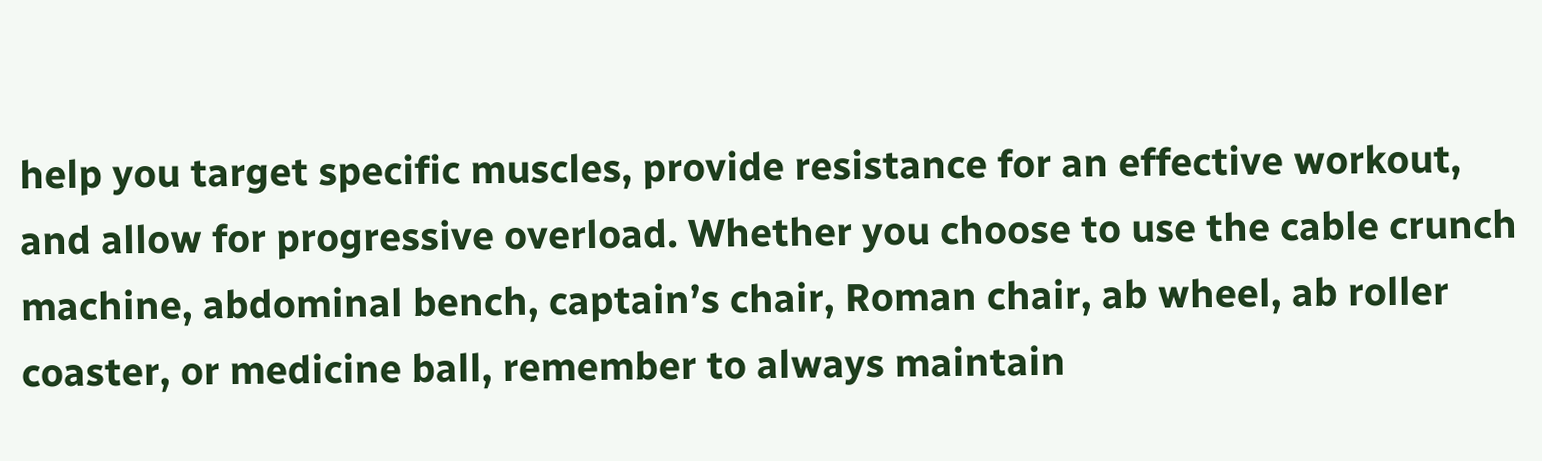help you target specific muscles, provide resistance for an effective workout, and allow for progressive overload. Whether you choose to use the cable crunch machine, abdominal bench, captain’s chair, Roman chair, ab wheel, ab roller coaster, or medicine ball, remember to always maintain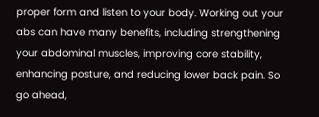proper form and listen to your body. Working out your abs can have many benefits, including strengthening your abdominal muscles, improving core stability, enhancing posture, and reducing lower back pain. So go ahead,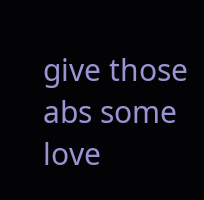give those abs some love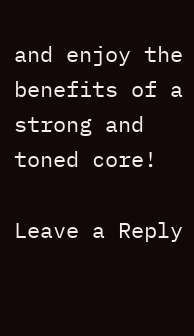and enjoy the benefits of a strong and toned core!

Leave a Reply